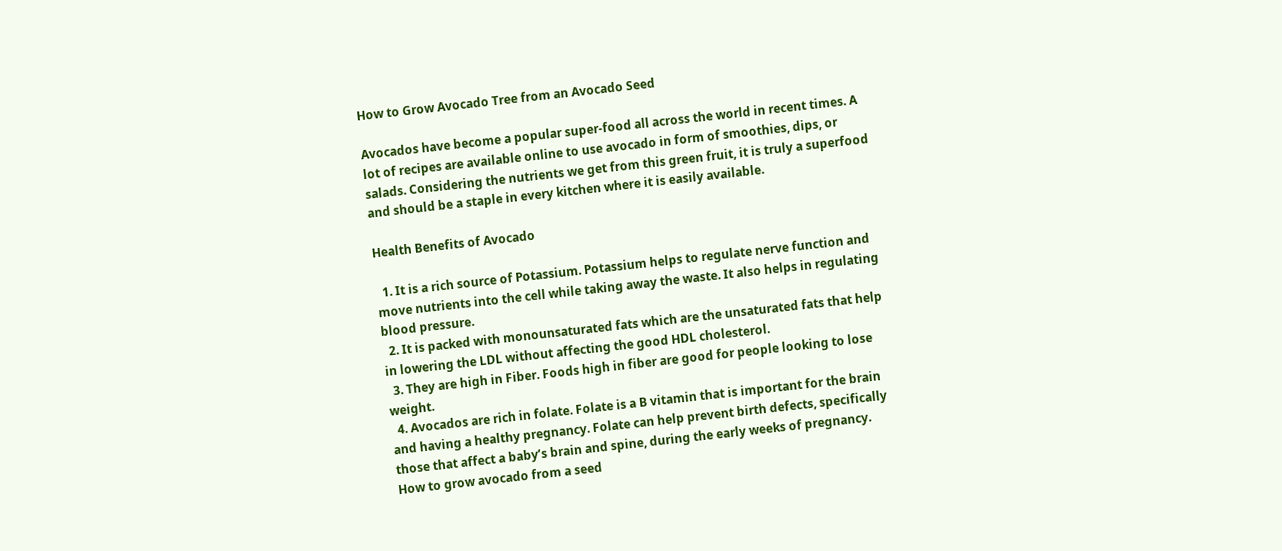How to Grow Avocado Tree from an Avocado Seed

Avocados have become a popular super-food all across the world in recent times. A lot of recipes are available online to use avocado in form of smoothies, dips, or salads. Considering the nutrients we get from this green fruit, it is truly a superfood and should be a staple in every kitchen where it is easily available.

Health Benefits of Avocado

  1. It is a rich source of Potassium. Potassium helps to regulate nerve function and move nutrients into the cell while taking away the waste. It also helps in regulating blood pressure.
  2. It is packed with monounsaturated fats which are the unsaturated fats that help in lowering the LDL without affecting the good HDL cholesterol.
  3. They are high in Fiber. Foods high in fiber are good for people looking to lose weight.
  4. Avocados are rich in folate. Folate is a B vitamin that is important for the brain and having a healthy pregnancy. Folate can help prevent birth defects, specifically those that affect a baby’s brain and spine, during the early weeks of pregnancy.
How to grow avocado from a seed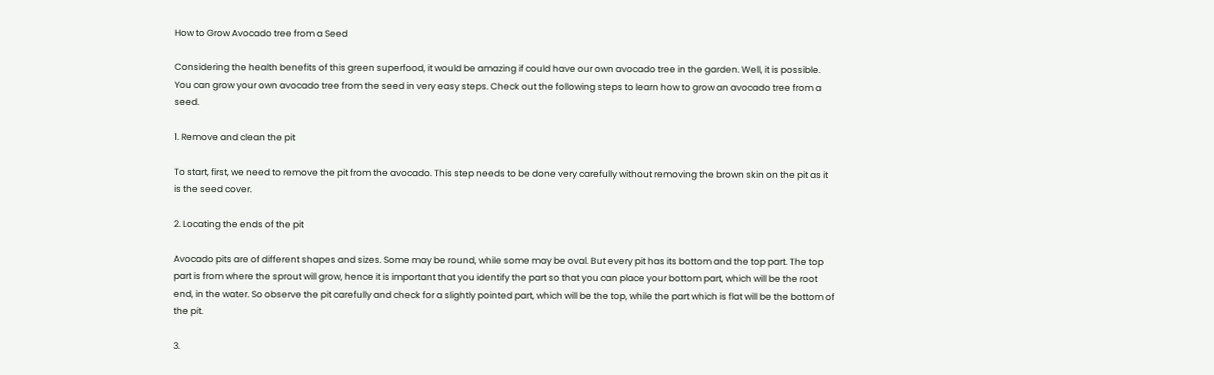How to Grow Avocado tree from a Seed

Considering the health benefits of this green superfood, it would be amazing if could have our own avocado tree in the garden. Well, it is possible. You can grow your own avocado tree from the seed in very easy steps. Check out the following steps to learn how to grow an avocado tree from a seed.

1. Remove and clean the pit

To start, first, we need to remove the pit from the avocado. This step needs to be done very carefully without removing the brown skin on the pit as it is the seed cover.

2. Locating the ends of the pit

Avocado pits are of different shapes and sizes. Some may be round, while some may be oval. But every pit has its bottom and the top part. The top part is from where the sprout will grow, hence it is important that you identify the part so that you can place your bottom part, which will be the root end, in the water. So observe the pit carefully and check for a slightly pointed part, which will be the top, while the part which is flat will be the bottom of the pit.

3.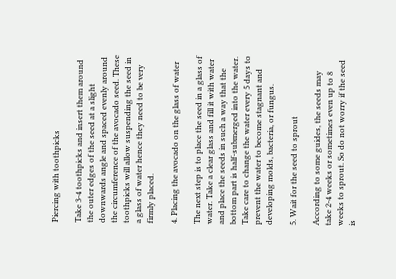Piercing with toothpicks

Take 3-4 toothpicks and insert them around the outer edges of the seed at a slight downwards angle and spaced evenly around the circumference of the avocado seed. These toothpicks will allow suspending the seed in a glass of water hence they need to be very firmly placed.

4. Placing the avocado on the glass of water

The next step is to place the seed in a glass of water. Take a clear glass and fill it with water and place the seeds in such a way that the bottom part is half-submerged into the water. Take care to change the water every 5 days to prevent the water to become stagnant and developing molds, bacteria, or fungus.

5. Wait for the seed to sprout

According to some guides, the seeds may take 2-4 weeks or sometimes even up to 8 weeks to sprout. So do not worry if the seed is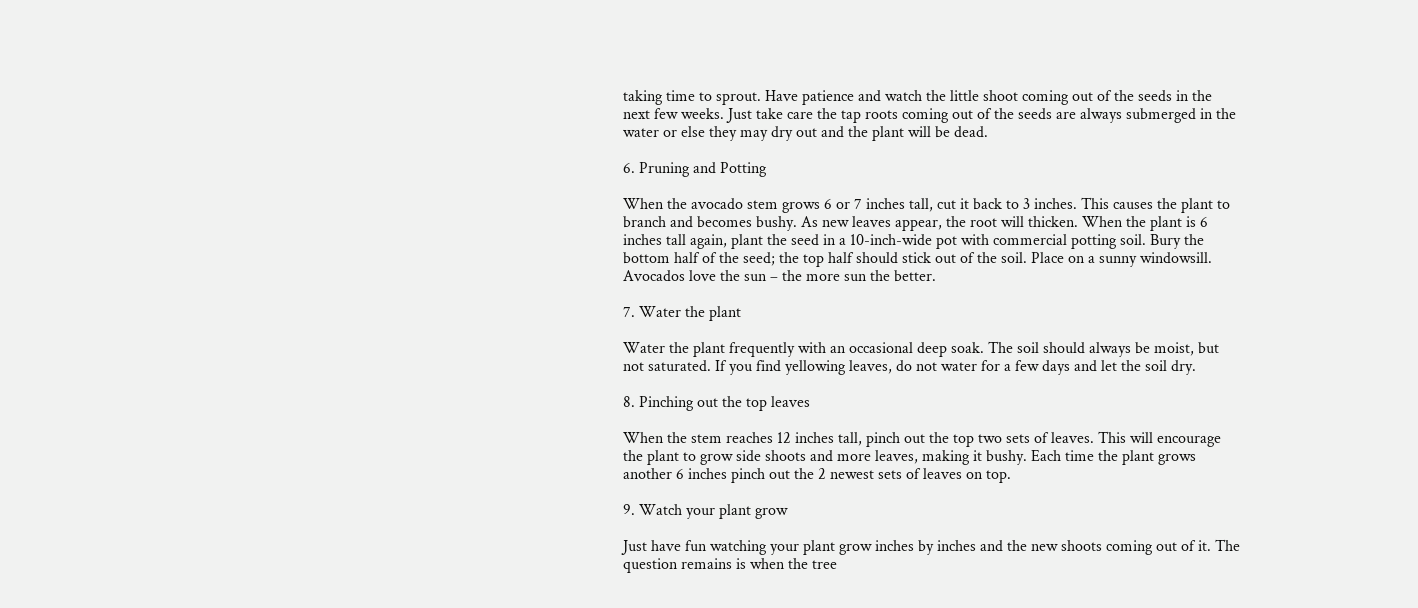taking time to sprout. Have patience and watch the little shoot coming out of the seeds in the next few weeks. Just take care the tap roots coming out of the seeds are always submerged in the water or else they may dry out and the plant will be dead.

6. Pruning and Potting

When the avocado stem grows 6 or 7 inches tall, cut it back to 3 inches. This causes the plant to branch and becomes bushy. As new leaves appear, the root will thicken. When the plant is 6 inches tall again, plant the seed in a 10-inch-wide pot with commercial potting soil. Bury the bottom half of the seed; the top half should stick out of the soil. Place on a sunny windowsill. Avocados love the sun – the more sun the better.

7. Water the plant

Water the plant frequently with an occasional deep soak. The soil should always be moist, but not saturated. If you find yellowing leaves, do not water for a few days and let the soil dry.

8. Pinching out the top leaves

When the stem reaches 12 inches tall, pinch out the top two sets of leaves. This will encourage the plant to grow side shoots and more leaves, making it bushy. Each time the plant grows another 6 inches pinch out the 2 newest sets of leaves on top.

9. Watch your plant grow

Just have fun watching your plant grow inches by inches and the new shoots coming out of it. The question remains is when the tree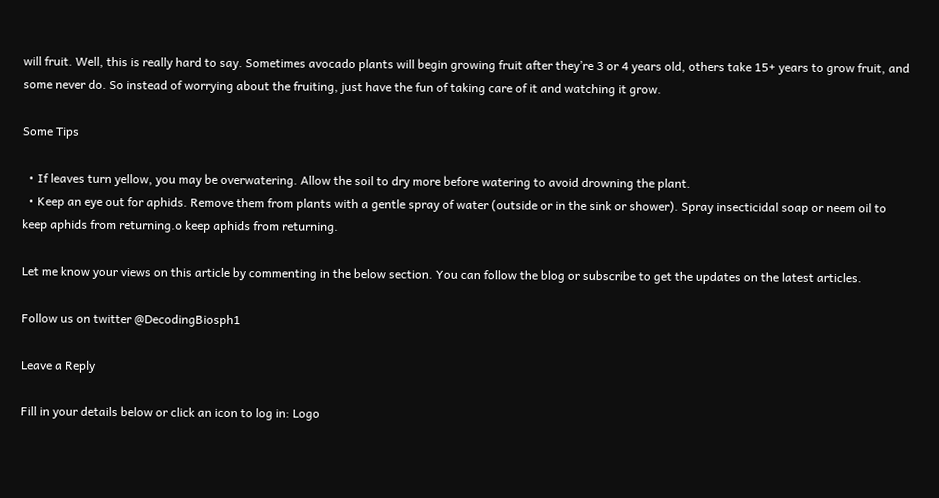will fruit. Well, this is really hard to say. Sometimes avocado plants will begin growing fruit after they’re 3 or 4 years old, others take 15+ years to grow fruit, and some never do. So instead of worrying about the fruiting, just have the fun of taking care of it and watching it grow.

Some Tips

  • If leaves turn yellow, you may be overwatering. Allow the soil to dry more before watering to avoid drowning the plant.
  • Keep an eye out for aphids. Remove them from plants with a gentle spray of water (outside or in the sink or shower). Spray insecticidal soap or neem oil to keep aphids from returning.o keep aphids from returning.

Let me know your views on this article by commenting in the below section. You can follow the blog or subscribe to get the updates on the latest articles.

Follow us on twitter @DecodingBiosph1

Leave a Reply

Fill in your details below or click an icon to log in: Logo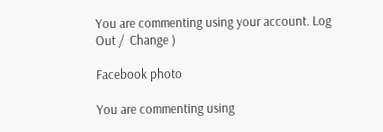You are commenting using your account. Log Out /  Change )

Facebook photo

You are commenting using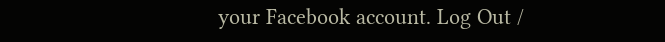your Facebook account. Log Out /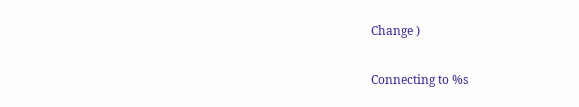Change )

Connecting to %s